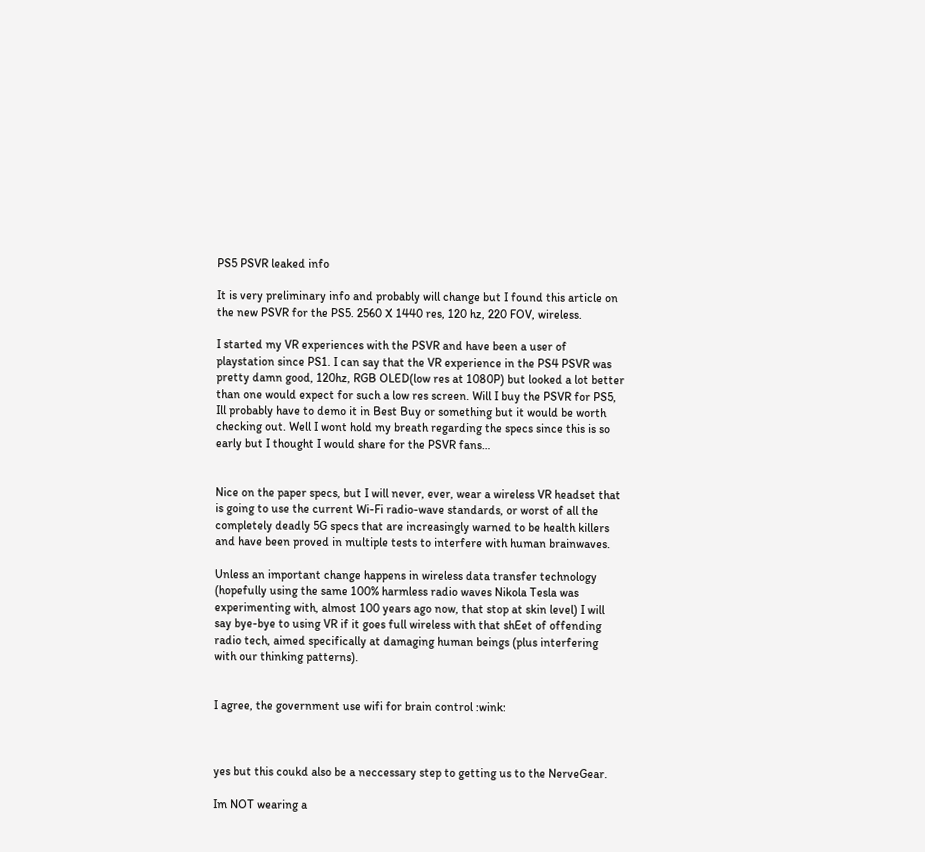PS5 PSVR leaked info

It is very preliminary info and probably will change but I found this article on the new PSVR for the PS5. 2560 X 1440 res, 120 hz, 220 FOV, wireless.

I started my VR experiences with the PSVR and have been a user of playstation since PS1. I can say that the VR experience in the PS4 PSVR was pretty damn good, 120hz, RGB OLED(low res at 1080P) but looked a lot better than one would expect for such a low res screen. Will I buy the PSVR for PS5, Ill probably have to demo it in Best Buy or something but it would be worth checking out. Well I wont hold my breath regarding the specs since this is so early but I thought I would share for the PSVR fans…


Nice on the paper specs, but I will never, ever, wear a wireless VR headset that is going to use the current Wi-Fi radio-wave standards, or worst of all the completely deadly 5G specs that are increasingly warned to be health killers and have been proved in multiple tests to interfere with human brainwaves.

Unless an important change happens in wireless data transfer technology (hopefully using the same 100% harmless radio waves Nikola Tesla was experimenting with, almost 100 years ago now, that stop at skin level) I will say bye-bye to using VR if it goes full wireless with that shEet of offending radio tech, aimed specifically at damaging human beings (plus interfering with our thinking patterns).


I agree, the government use wifi for brain control :wink:



yes but this coukd also be a neccessary step to getting us to the NerveGear.

Im NOT wearing a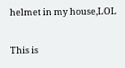helmet in my house,LOL

This is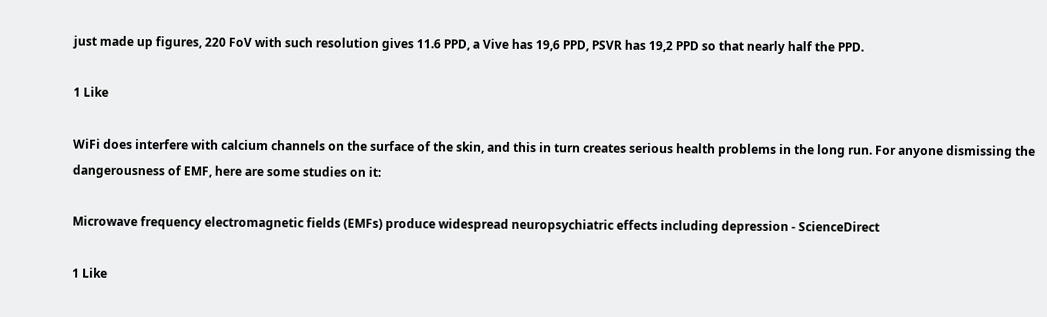just made up figures, 220 FoV with such resolution gives 11.6 PPD, a Vive has 19,6 PPD, PSVR has 19,2 PPD so that nearly half the PPD.

1 Like

WiFi does interfere with calcium channels on the surface of the skin, and this in turn creates serious health problems in the long run. For anyone dismissing the dangerousness of EMF, here are some studies on it:

Microwave frequency electromagnetic fields (EMFs) produce widespread neuropsychiatric effects including depression - ScienceDirect

1 Like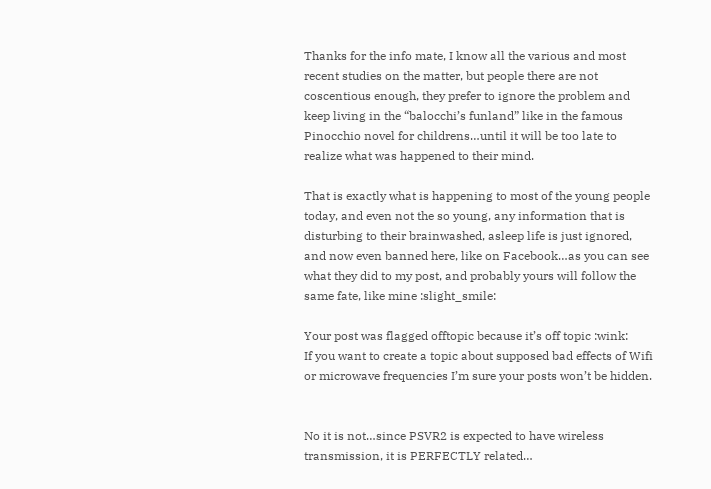Thanks for the info mate, I know all the various and most recent studies on the matter, but people there are not coscentious enough, they prefer to ignore the problem and keep living in the “balocchi’s funland” like in the famous Pinocchio novel for childrens…until it will be too late to realize what was happened to their mind.

That is exactly what is happening to most of the young people today, and even not the so young, any information that is disturbing to their brainwashed, asleep life is just ignored, and now even banned here, like on Facebook…as you can see what they did to my post, and probably yours will follow the same fate, like mine :slight_smile:

Your post was flagged offtopic because it’s off topic :wink:
If you want to create a topic about supposed bad effects of Wifi or microwave frequencies I’m sure your posts won’t be hidden.


No it is not…since PSVR2 is expected to have wireless transmission, it is PERFECTLY related…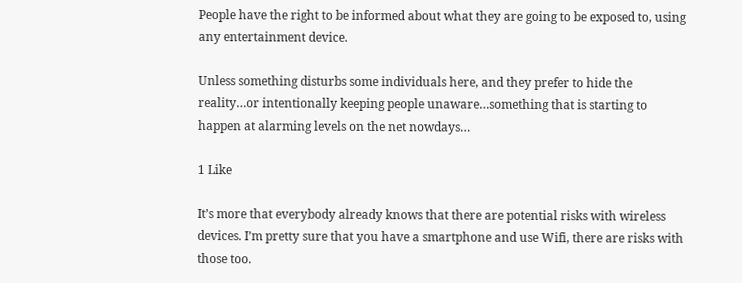People have the right to be informed about what they are going to be exposed to, using any entertainment device.

Unless something disturbs some individuals here, and they prefer to hide the reality…or intentionally keeping people unaware…something that is starting to happen at alarming levels on the net nowdays…

1 Like

It’s more that everybody already knows that there are potential risks with wireless devices. I’m pretty sure that you have a smartphone and use Wifi, there are risks with those too.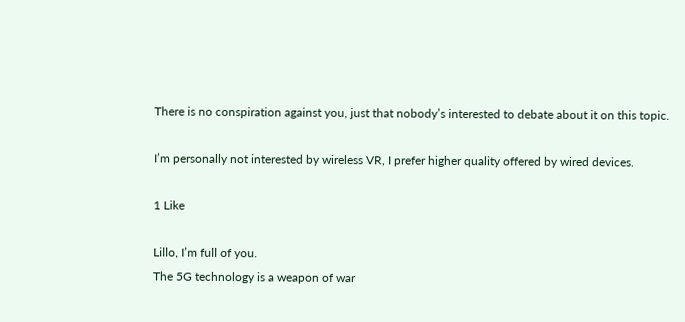There is no conspiration against you, just that nobody’s interested to debate about it on this topic.

I’m personally not interested by wireless VR, I prefer higher quality offered by wired devices.

1 Like

Lillo, I’m full of you.
The 5G technology is a weapon of war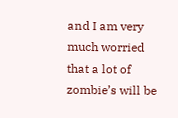and I am very much worried that a lot of zombie’s will be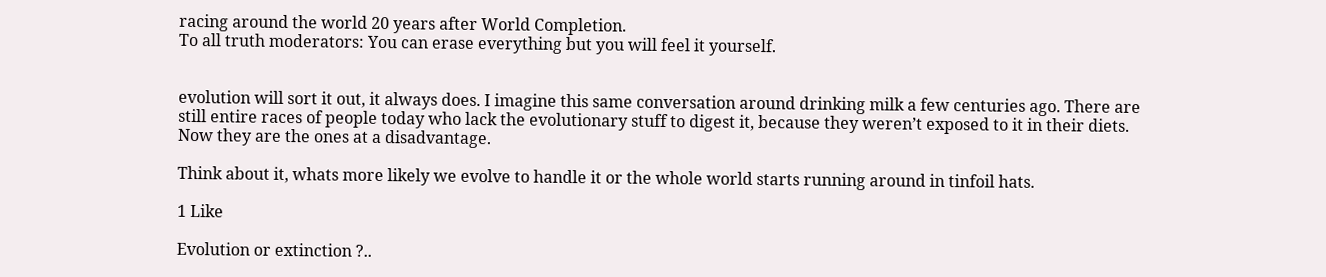racing around the world 20 years after World Completion.
To all truth moderators: You can erase everything but you will feel it yourself.


evolution will sort it out, it always does. I imagine this same conversation around drinking milk a few centuries ago. There are still entire races of people today who lack the evolutionary stuff to digest it, because they weren’t exposed to it in their diets. Now they are the ones at a disadvantage.

Think about it, whats more likely we evolve to handle it or the whole world starts running around in tinfoil hats.

1 Like

Evolution or extinction ?..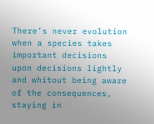There’s never evolution when a species takes important decisions upon decisions lightly and whitout being aware of the consequences, staying in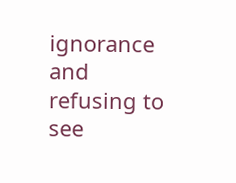ignorance and refusing to see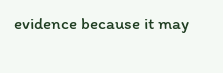evidence because it may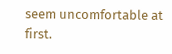seem uncomfortable at first.